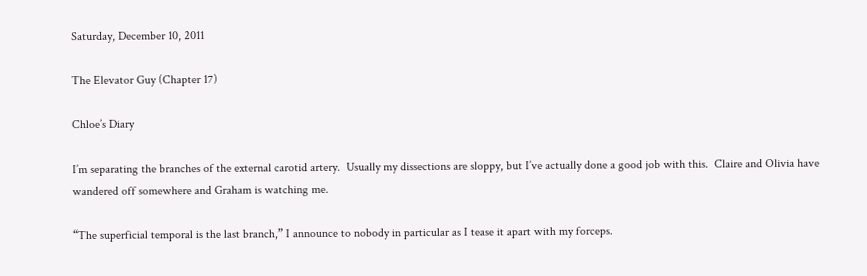Saturday, December 10, 2011

The Elevator Guy (Chapter 17)

Chloe’s Diary

I’m separating the branches of the external carotid artery.  Usually my dissections are sloppy, but I’ve actually done a good job with this.  Claire and Olivia have wandered off somewhere and Graham is watching me.

“The superficial temporal is the last branch,” I announce to nobody in particular as I tease it apart with my forceps.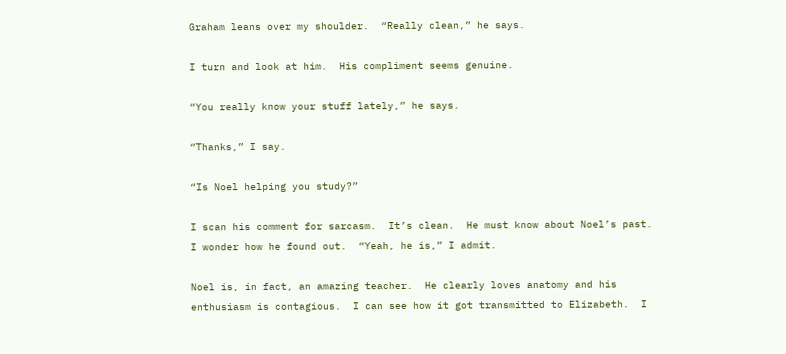Graham leans over my shoulder.  “Really clean,” he says.

I turn and look at him.  His compliment seems genuine.

“You really know your stuff lately,” he says.

“Thanks,” I say.

“Is Noel helping you study?”

I scan his comment for sarcasm.  It’s clean.  He must know about Noel’s past.  I wonder how he found out.  “Yeah, he is,” I admit.

Noel is, in fact, an amazing teacher.  He clearly loves anatomy and his enthusiasm is contagious.  I can see how it got transmitted to Elizabeth.  I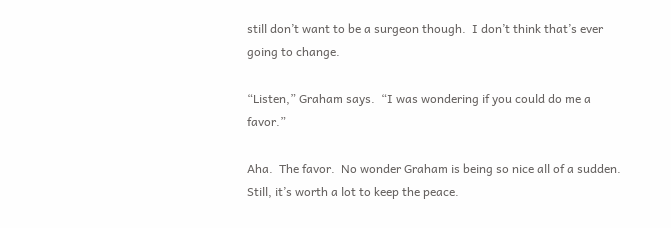still don’t want to be a surgeon though.  I don’t think that’s ever going to change.

“Listen,” Graham says.  “I was wondering if you could do me a favor.”

Aha.  The favor.  No wonder Graham is being so nice all of a sudden.  Still, it’s worth a lot to keep the peace.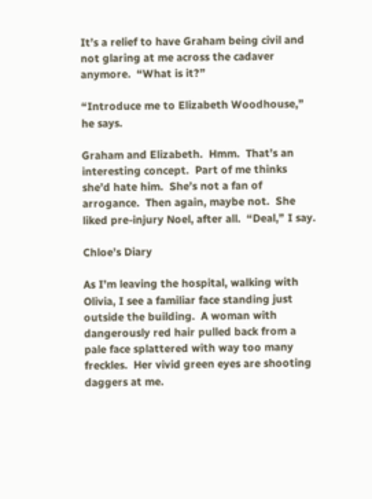It’s a relief to have Graham being civil and not glaring at me across the cadaver anymore.  “What is it?”

“Introduce me to Elizabeth Woodhouse,” he says.

Graham and Elizabeth.  Hmm.  That’s an interesting concept.  Part of me thinks she’d hate him.  She’s not a fan of arrogance.  Then again, maybe not.  She liked pre-injury Noel, after all.  “Deal,” I say.

Chloe’s Diary

As I’m leaving the hospital, walking with Olivia, I see a familiar face standing just outside the building.  A woman with dangerously red hair pulled back from a pale face splattered with way too many freckles.  Her vivid green eyes are shooting daggers at me.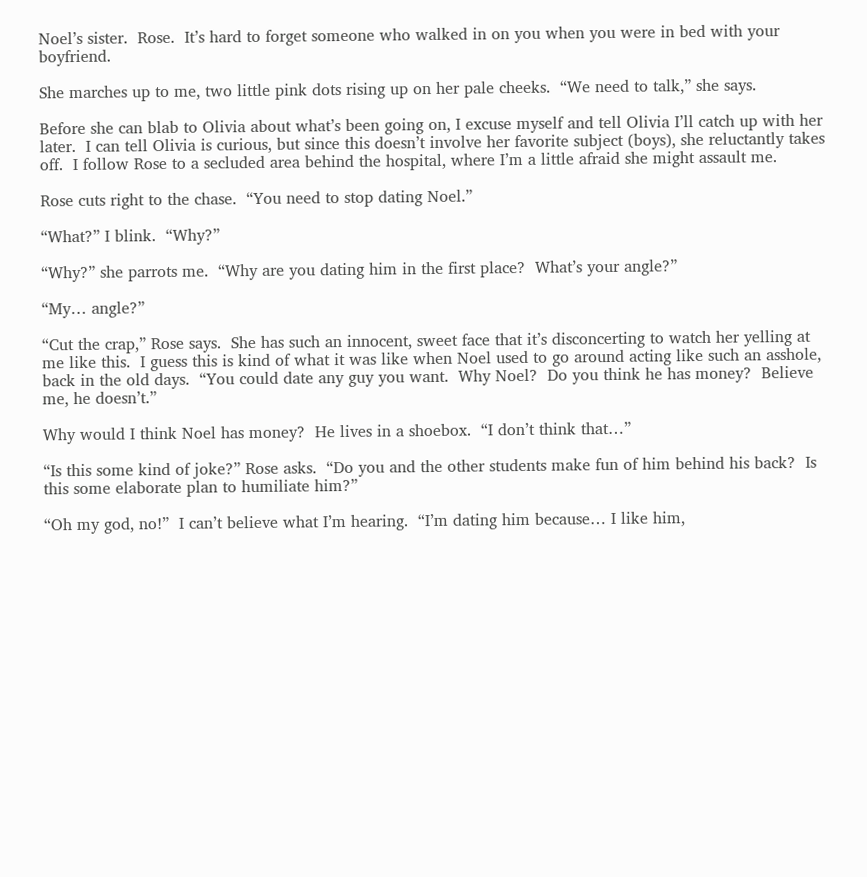Noel’s sister.  Rose.  It’s hard to forget someone who walked in on you when you were in bed with your boyfriend.

She marches up to me, two little pink dots rising up on her pale cheeks.  “We need to talk,” she says.

Before she can blab to Olivia about what’s been going on, I excuse myself and tell Olivia I’ll catch up with her later.  I can tell Olivia is curious, but since this doesn’t involve her favorite subject (boys), she reluctantly takes off.  I follow Rose to a secluded area behind the hospital, where I’m a little afraid she might assault me.

Rose cuts right to the chase.  “You need to stop dating Noel.”

“What?” I blink.  “Why?”

“Why?” she parrots me.  “Why are you dating him in the first place?  What’s your angle?”

“My… angle?”

“Cut the crap,” Rose says.  She has such an innocent, sweet face that it’s disconcerting to watch her yelling at me like this.  I guess this is kind of what it was like when Noel used to go around acting like such an asshole, back in the old days.  “You could date any guy you want.  Why Noel?  Do you think he has money?  Believe me, he doesn’t.”

Why would I think Noel has money?  He lives in a shoebox.  “I don’t think that…”

“Is this some kind of joke?” Rose asks.  “Do you and the other students make fun of him behind his back?  Is this some elaborate plan to humiliate him?”

“Oh my god, no!”  I can’t believe what I’m hearing.  “I’m dating him because… I like him,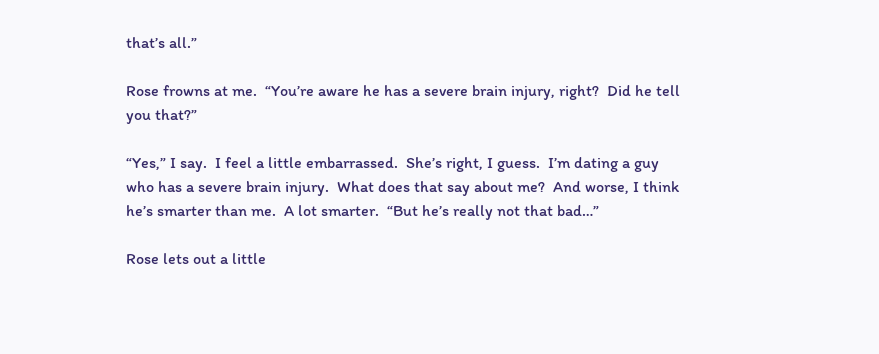that’s all.”

Rose frowns at me.  “You’re aware he has a severe brain injury, right?  Did he tell you that?”

“Yes,” I say.  I feel a little embarrassed.  She’s right, I guess.  I’m dating a guy who has a severe brain injury.  What does that say about me?  And worse, I think he’s smarter than me.  A lot smarter.  “But he’s really not that bad…”

Rose lets out a little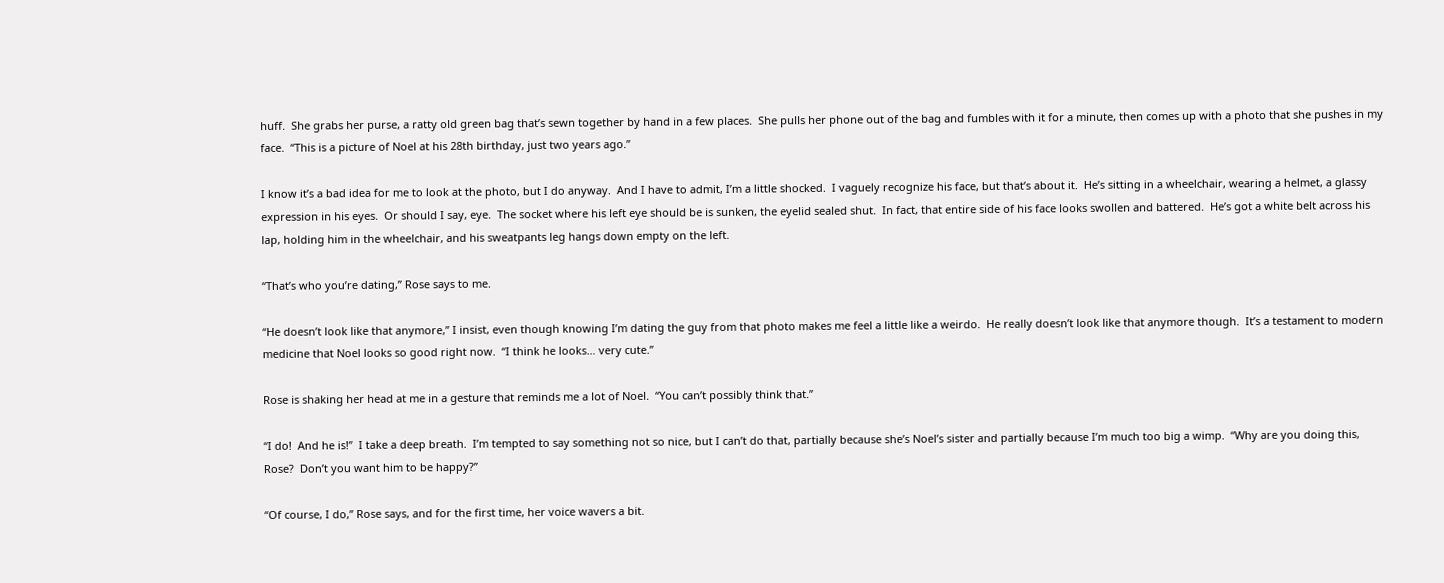huff.  She grabs her purse, a ratty old green bag that’s sewn together by hand in a few places.  She pulls her phone out of the bag and fumbles with it for a minute, then comes up with a photo that she pushes in my face.  “This is a picture of Noel at his 28th birthday, just two years ago.”

I know it’s a bad idea for me to look at the photo, but I do anyway.  And I have to admit, I’m a little shocked.  I vaguely recognize his face, but that’s about it.  He’s sitting in a wheelchair, wearing a helmet, a glassy expression in his eyes.  Or should I say, eye.  The socket where his left eye should be is sunken, the eyelid sealed shut.  In fact, that entire side of his face looks swollen and battered.  He’s got a white belt across his lap, holding him in the wheelchair, and his sweatpants leg hangs down empty on the left.

“That’s who you’re dating,” Rose says to me.

“He doesn’t look like that anymore,” I insist, even though knowing I’m dating the guy from that photo makes me feel a little like a weirdo.  He really doesn’t look like that anymore though.  It’s a testament to modern medicine that Noel looks so good right now.  “I think he looks… very cute.”

Rose is shaking her head at me in a gesture that reminds me a lot of Noel.  “You can’t possibly think that.”

“I do!  And he is!”  I take a deep breath.  I’m tempted to say something not so nice, but I can’t do that, partially because she’s Noel’s sister and partially because I’m much too big a wimp.  “Why are you doing this, Rose?  Don’t you want him to be happy?”

“Of course, I do,” Rose says, and for the first time, her voice wavers a bit.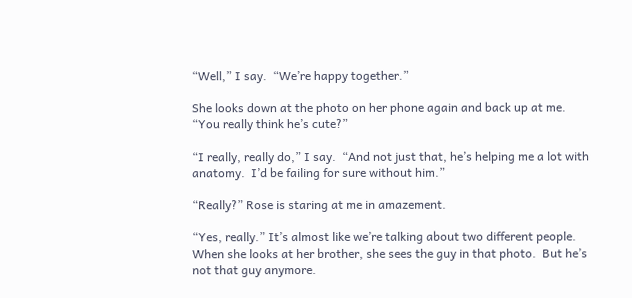“Well,” I say.  “We’re happy together.”

She looks down at the photo on her phone again and back up at me.  “You really think he’s cute?”

“I really, really do,” I say.  “And not just that, he’s helping me a lot with anatomy.  I’d be failing for sure without him.”

“Really?” Rose is staring at me in amazement.

“Yes, really.” It’s almost like we’re talking about two different people.  When she looks at her brother, she sees the guy in that photo.  But he’s not that guy anymore.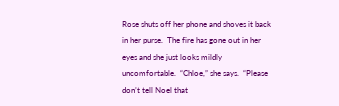Rose shuts off her phone and shoves it back in her purse.  The fire has gone out in her eyes and she just looks mildly uncomfortable.  “Chloe,” she says.  “Please don’t tell Noel that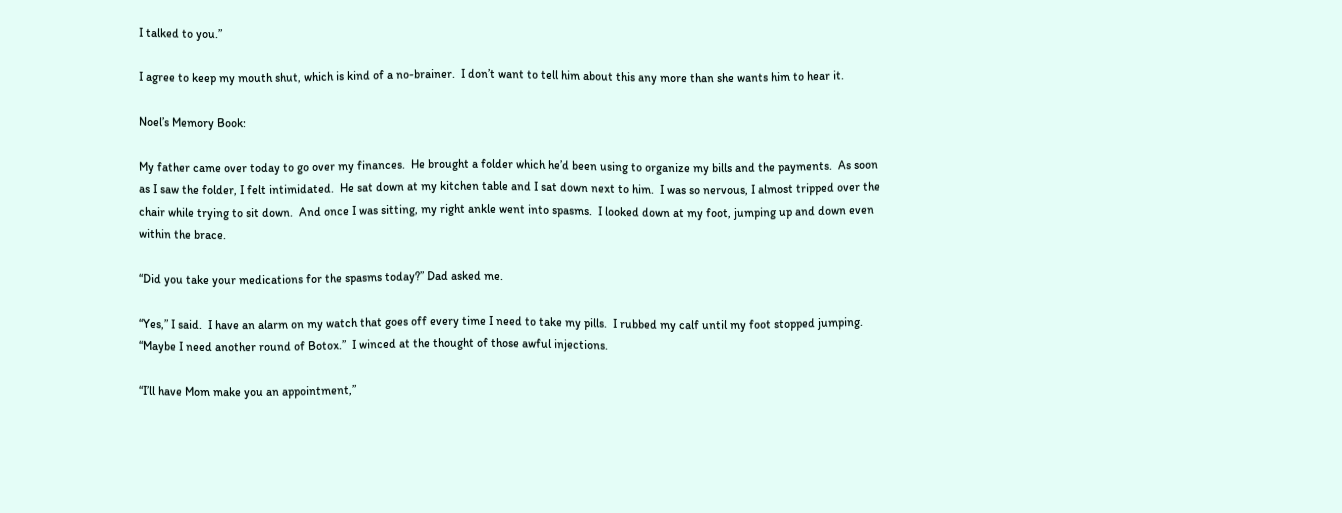I talked to you.”

I agree to keep my mouth shut, which is kind of a no-brainer.  I don’t want to tell him about this any more than she wants him to hear it.

Noel’s Memory Book:

My father came over today to go over my finances.  He brought a folder which he’d been using to organize my bills and the payments.  As soon as I saw the folder, I felt intimidated.  He sat down at my kitchen table and I sat down next to him.  I was so nervous, I almost tripped over the chair while trying to sit down.  And once I was sitting, my right ankle went into spasms.  I looked down at my foot, jumping up and down even within the brace.

“Did you take your medications for the spasms today?” Dad asked me.

“Yes,” I said.  I have an alarm on my watch that goes off every time I need to take my pills.  I rubbed my calf until my foot stopped jumping.  “Maybe I need another round of Botox.”  I winced at the thought of those awful injections.

“I’ll have Mom make you an appointment,”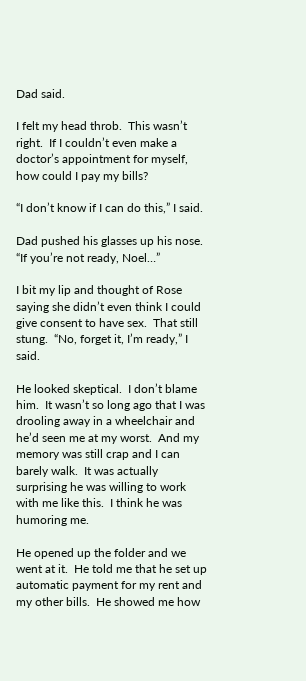Dad said.

I felt my head throb.  This wasn’t right.  If I couldn’t even make a doctor’s appointment for myself, how could I pay my bills?

“I don’t know if I can do this,” I said.

Dad pushed his glasses up his nose.  “If you’re not ready, Noel…”

I bit my lip and thought of Rose saying she didn’t even think I could give consent to have sex.  That still stung.  “No, forget it, I’m ready,” I said.

He looked skeptical.  I don’t blame him.  It wasn’t so long ago that I was drooling away in a wheelchair and he’d seen me at my worst.  And my memory was still crap and I can barely walk.  It was actually surprising he was willing to work with me like this.  I think he was humoring me.

He opened up the folder and we went at it.  He told me that he set up automatic payment for my rent and my other bills.  He showed me how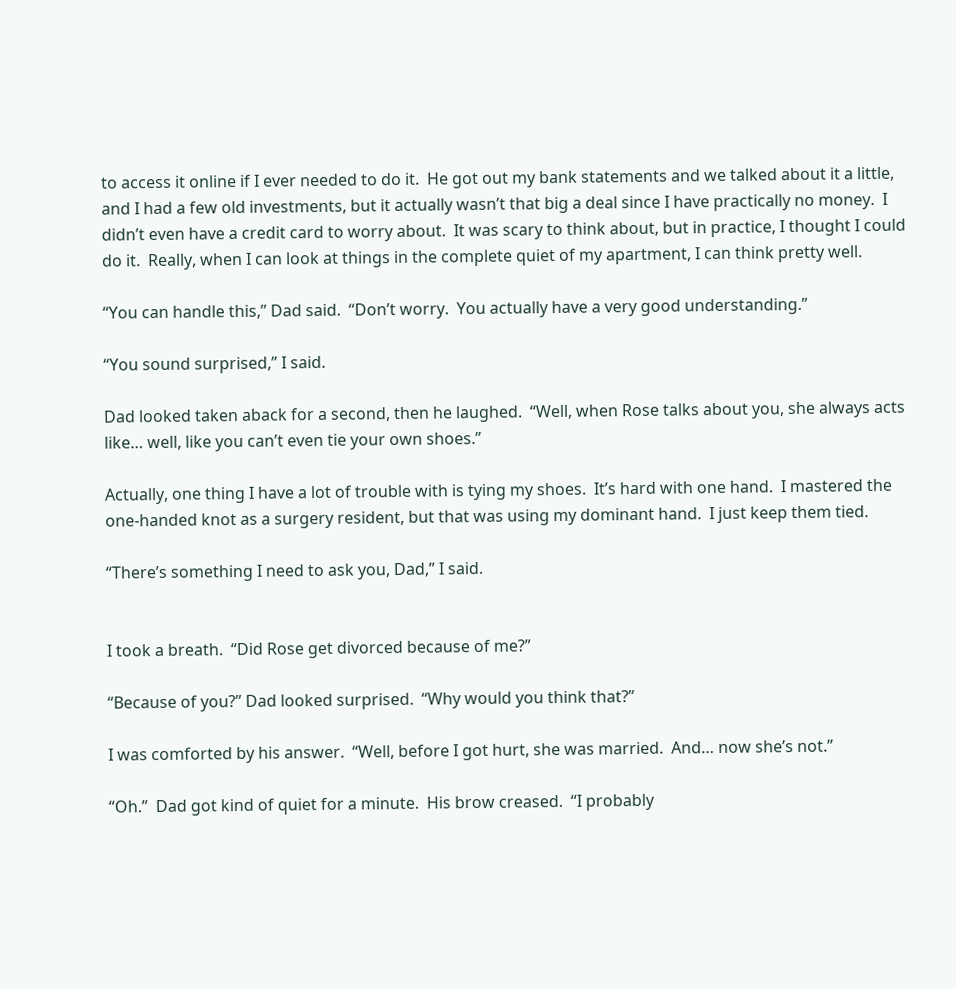to access it online if I ever needed to do it.  He got out my bank statements and we talked about it a little, and I had a few old investments, but it actually wasn’t that big a deal since I have practically no money.  I didn’t even have a credit card to worry about.  It was scary to think about, but in practice, I thought I could do it.  Really, when I can look at things in the complete quiet of my apartment, I can think pretty well.

“You can handle this,” Dad said.  “Don’t worry.  You actually have a very good understanding.”

“You sound surprised,” I said.

Dad looked taken aback for a second, then he laughed.  “Well, when Rose talks about you, she always acts like… well, like you can’t even tie your own shoes.”

Actually, one thing I have a lot of trouble with is tying my shoes.  It’s hard with one hand.  I mastered the one-handed knot as a surgery resident, but that was using my dominant hand.  I just keep them tied.

“There’s something I need to ask you, Dad,” I said.


I took a breath.  “Did Rose get divorced because of me?”

“Because of you?” Dad looked surprised.  “Why would you think that?”

I was comforted by his answer.  “Well, before I got hurt, she was married.  And… now she’s not.”

“Oh.”  Dad got kind of quiet for a minute.  His brow creased.  “I probably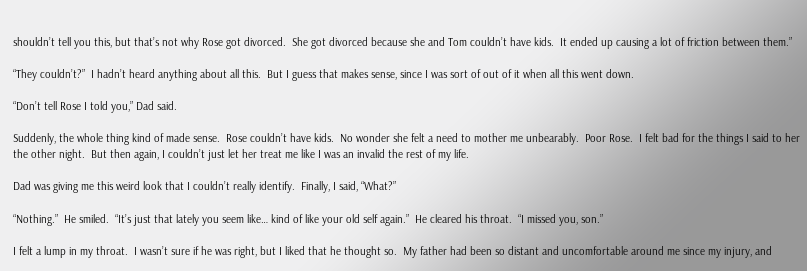shouldn’t tell you this, but that’s not why Rose got divorced.  She got divorced because she and Tom couldn’t have kids.  It ended up causing a lot of friction between them.”

“They couldn’t?”  I hadn’t heard anything about all this.  But I guess that makes sense, since I was sort of out of it when all this went down.

“Don’t tell Rose I told you,” Dad said.

Suddenly, the whole thing kind of made sense.  Rose couldn’t have kids.  No wonder she felt a need to mother me unbearably.  Poor Rose.  I felt bad for the things I said to her the other night.  But then again, I couldn’t just let her treat me like I was an invalid the rest of my life.

Dad was giving me this weird look that I couldn’t really identify.  Finally, I said, “What?”

“Nothing.”  He smiled.  “It’s just that lately you seem like… kind of like your old self again.”  He cleared his throat.  “I missed you, son.”

I felt a lump in my throat.  I wasn’t sure if he was right, but I liked that he thought so.  My father had been so distant and uncomfortable around me since my injury, and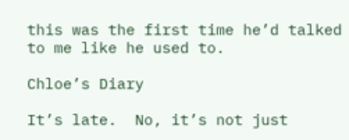this was the first time he’d talked to me like he used to.

Chloe’s Diary

It’s late.  No, it’s not just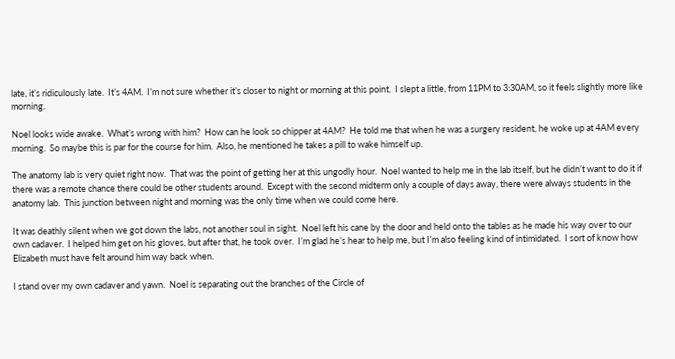late, it’s ridiculously late.  It’s 4AM.  I’m not sure whether it’s closer to night or morning at this point.  I slept a little, from 11PM to 3:30AM, so it feels slightly more like morning.

Noel looks wide awake.  What’s wrong with him?  How can he look so chipper at 4AM?  He told me that when he was a surgery resident, he woke up at 4AM every morning.  So maybe this is par for the course for him.  Also, he mentioned he takes a pill to wake himself up.

The anatomy lab is very quiet right now.  That was the point of getting her at this ungodly hour.  Noel wanted to help me in the lab itself, but he didn’t want to do it if there was a remote chance there could be other students around.  Except with the second midterm only a couple of days away, there were always students in the anatomy lab.  This junction between night and morning was the only time when we could come here.

It was deathly silent when we got down the labs, not another soul in sight.  Noel left his cane by the door and held onto the tables as he made his way over to our own cadaver.  I helped him get on his gloves, but after that, he took over.  I’m glad he’s hear to help me, but I’m also feeling kind of intimidated.  I sort of know how Elizabeth must have felt around him way back when.

I stand over my own cadaver and yawn.  Noel is separating out the branches of the Circle of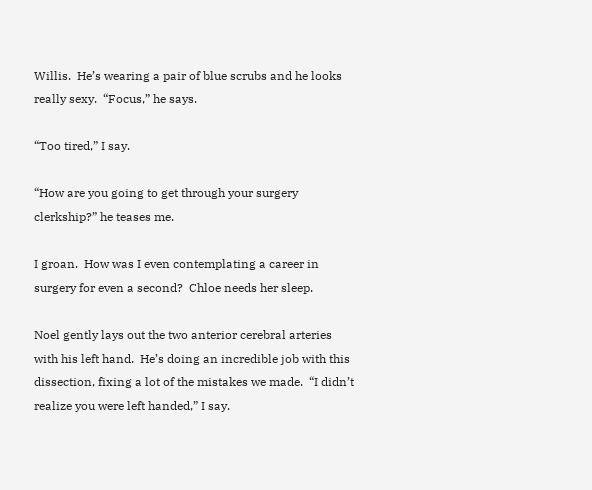Willis.  He’s wearing a pair of blue scrubs and he looks really sexy.  “Focus,” he says.

“Too tired,” I say.

“How are you going to get through your surgery clerkship?” he teases me.

I groan.  How was I even contemplating a career in surgery for even a second?  Chloe needs her sleep.

Noel gently lays out the two anterior cerebral arteries with his left hand.  He’s doing an incredible job with this dissection, fixing a lot of the mistakes we made.  “I didn’t realize you were left handed,” I say.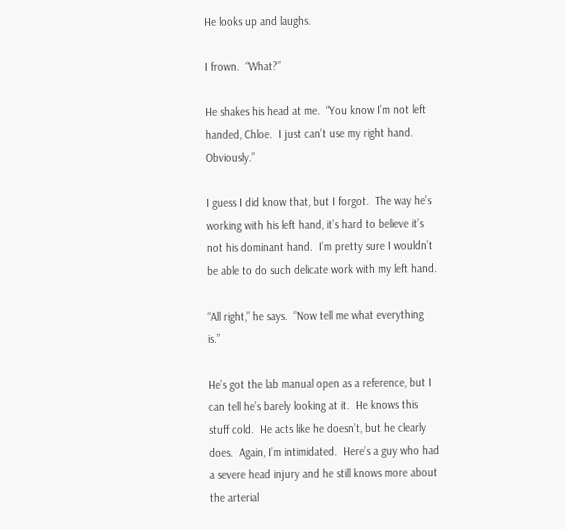He looks up and laughs.

I frown.  “What?”

He shakes his head at me.  “You know I’m not left handed, Chloe.  I just can’t use my right hand.  Obviously.”

I guess I did know that, but I forgot.  The way he’s working with his left hand, it’s hard to believe it’s not his dominant hand.  I’m pretty sure I wouldn’t be able to do such delicate work with my left hand.

“All right,” he says.  “Now tell me what everything is.”

He’s got the lab manual open as a reference, but I can tell he’s barely looking at it.  He knows this stuff cold.  He acts like he doesn’t, but he clearly does.  Again, I’m intimidated.  Here’s a guy who had a severe head injury and he still knows more about the arterial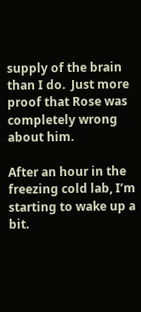supply of the brain than I do.  Just more proof that Rose was completely wrong about him.

After an hour in the freezing cold lab, I’m starting to wake up a bit.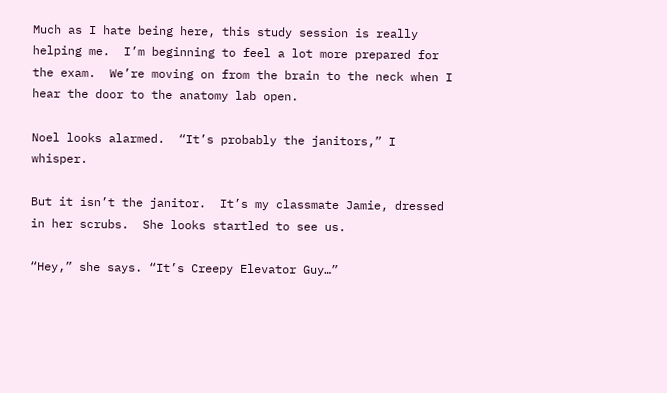Much as I hate being here, this study session is really helping me.  I’m beginning to feel a lot more prepared for the exam.  We’re moving on from the brain to the neck when I hear the door to the anatomy lab open.

Noel looks alarmed.  “It’s probably the janitors,” I whisper.

But it isn’t the janitor.  It’s my classmate Jamie, dressed in her scrubs.  She looks startled to see us.

“Hey,” she says. “It’s Creepy Elevator Guy…”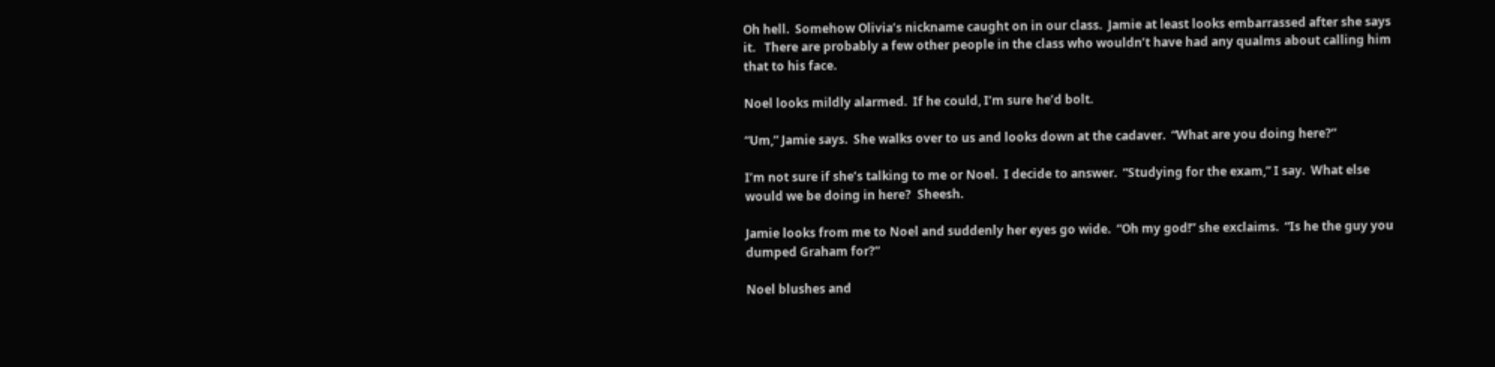Oh hell.  Somehow Olivia’s nickname caught on in our class.  Jamie at least looks embarrassed after she says it.   There are probably a few other people in the class who wouldn’t have had any qualms about calling him that to his face.

Noel looks mildly alarmed.  If he could, I’m sure he’d bolt.

“Um,” Jamie says.  She walks over to us and looks down at the cadaver.  “What are you doing here?”

I’m not sure if she’s talking to me or Noel.  I decide to answer.  “Studying for the exam,” I say.  What else would we be doing in here?  Sheesh.

Jamie looks from me to Noel and suddenly her eyes go wide.  “Oh my god!” she exclaims.  “Is he the guy you dumped Graham for?”

Noel blushes and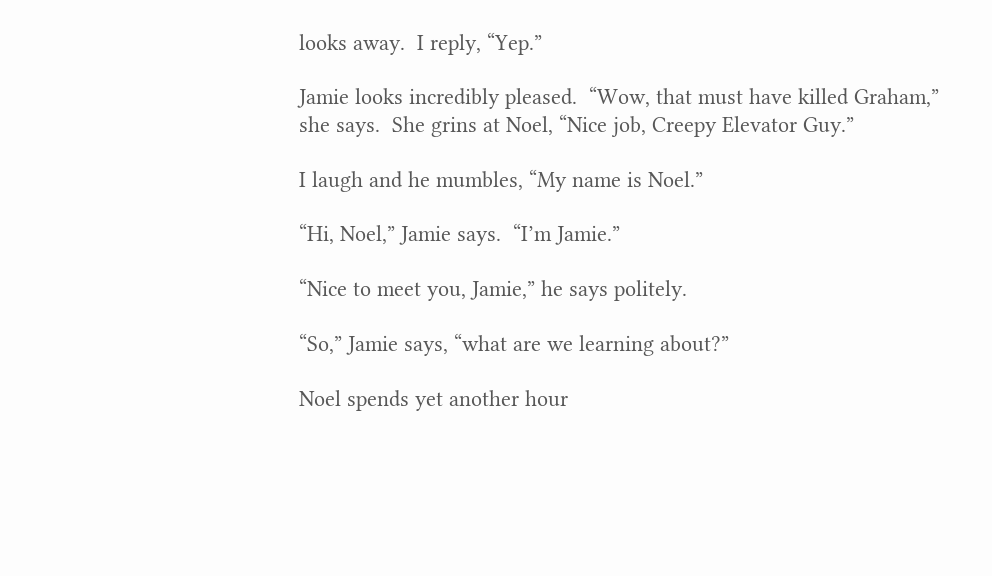looks away.  I reply, “Yep.”

Jamie looks incredibly pleased.  “Wow, that must have killed Graham,” she says.  She grins at Noel, “Nice job, Creepy Elevator Guy.”

I laugh and he mumbles, “My name is Noel.”

“Hi, Noel,” Jamie says.  “I’m Jamie.”

“Nice to meet you, Jamie,” he says politely.

“So,” Jamie says, “what are we learning about?”

Noel spends yet another hour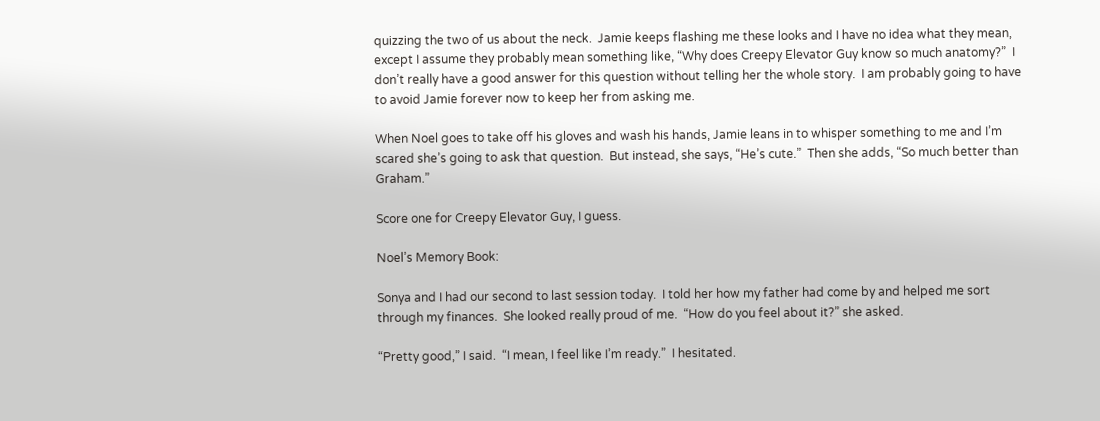quizzing the two of us about the neck.  Jamie keeps flashing me these looks and I have no idea what they mean, except I assume they probably mean something like, “Why does Creepy Elevator Guy know so much anatomy?”  I don’t really have a good answer for this question without telling her the whole story.  I am probably going to have to avoid Jamie forever now to keep her from asking me.

When Noel goes to take off his gloves and wash his hands, Jamie leans in to whisper something to me and I’m scared she’s going to ask that question.  But instead, she says, “He’s cute.”  Then she adds, “So much better than Graham.”

Score one for Creepy Elevator Guy, I guess.

Noel’s Memory Book:

Sonya and I had our second to last session today.  I told her how my father had come by and helped me sort through my finances.  She looked really proud of me.  “How do you feel about it?” she asked.

“Pretty good,” I said.  “I mean, I feel like I’m ready.”  I hesitated.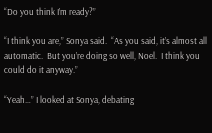“Do you think I’m ready?”

“I think you are,” Sonya said.  “As you said, it’s almost all automatic.  But you’re doing so well, Noel.  I think you could do it anyway.”

“Yeah…” I looked at Sonya, debating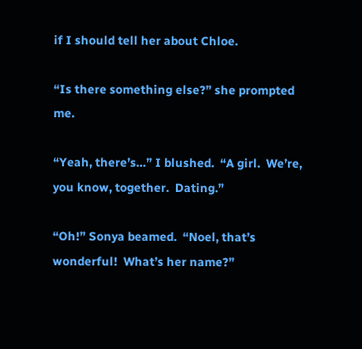if I should tell her about Chloe.

“Is there something else?” she prompted me.

“Yeah, there’s…” I blushed.  “A girl.  We’re, you know, together.  Dating.”

“Oh!” Sonya beamed.  “Noel, that’s wonderful!  What’s her name?”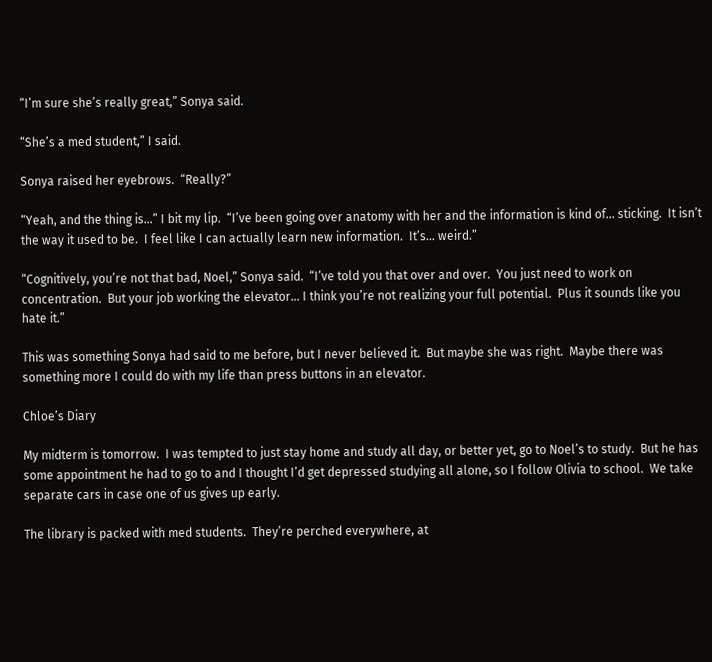“I’m sure she’s really great,” Sonya said.

“She’s a med student,” I said.

Sonya raised her eyebrows.  “Really?”

“Yeah, and the thing is…” I bit my lip.  “I’ve been going over anatomy with her and the information is kind of… sticking.  It isn’t the way it used to be.  I feel like I can actually learn new information.  It’s… weird.”

“Cognitively, you’re not that bad, Noel,” Sonya said.  “I’ve told you that over and over.  You just need to work on concentration.  But your job working the elevator… I think you’re not realizing your full potential.  Plus it sounds like you hate it.”

This was something Sonya had said to me before, but I never believed it.  But maybe she was right.  Maybe there was something more I could do with my life than press buttons in an elevator.

Chloe’s Diary

My midterm is tomorrow.  I was tempted to just stay home and study all day, or better yet, go to Noel’s to study.  But he has some appointment he had to go to and I thought I’d get depressed studying all alone, so I follow Olivia to school.  We take separate cars in case one of us gives up early.

The library is packed with med students.  They’re perched everywhere, at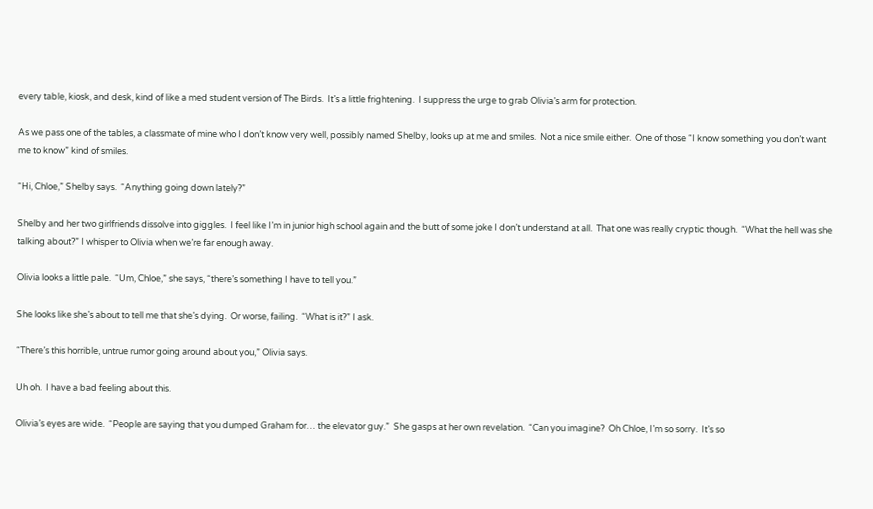every table, kiosk, and desk, kind of like a med student version of The Birds.  It’s a little frightening.  I suppress the urge to grab Olivia’s arm for protection.

As we pass one of the tables, a classmate of mine who I don’t know very well, possibly named Shelby, looks up at me and smiles.  Not a nice smile either.  One of those “I know something you don’t want me to know” kind of smiles.

“Hi, Chloe,” Shelby says.  “Anything going down lately?”

Shelby and her two girlfriends dissolve into giggles.  I feel like I’m in junior high school again and the butt of some joke I don’t understand at all.  That one was really cryptic though.  “What the hell was she talking about?” I whisper to Olivia when we’re far enough away.

Olivia looks a little pale.  “Um, Chloe,” she says, “there’s something I have to tell you.”

She looks like she’s about to tell me that she’s dying.  Or worse, failing.  “What is it?” I ask.

“There’s this horrible, untrue rumor going around about you,” Olivia says.

Uh oh.  I have a bad feeling about this.

Olivia’s eyes are wide.  “People are saying that you dumped Graham for… the elevator guy.”  She gasps at her own revelation.  “Can you imagine?  Oh Chloe, I’m so sorry.  It’s so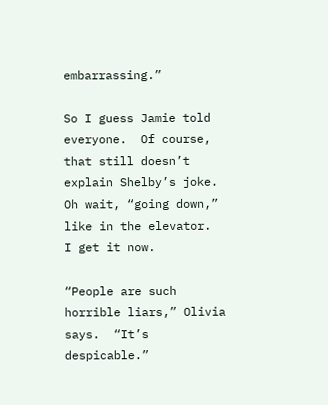embarrassing.”

So I guess Jamie told everyone.  Of course, that still doesn’t explain Shelby’s joke.  Oh wait, “going down,” like in the elevator.  I get it now.

“People are such horrible liars,” Olivia says.  “It’s despicable.”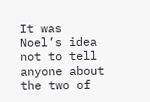It was Noel’s idea not to tell anyone about the two of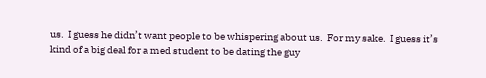us.  I guess he didn’t want people to be whispering about us.  For my sake.  I guess it’s kind of a big deal for a med student to be dating the guy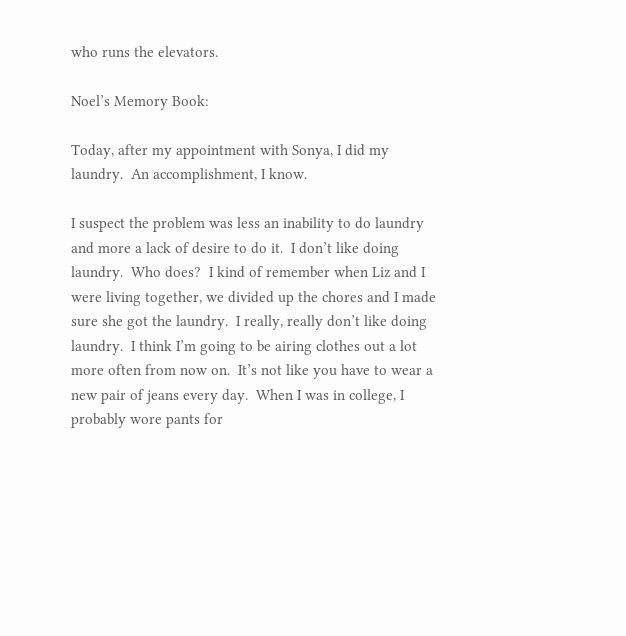who runs the elevators.

Noel’s Memory Book:

Today, after my appointment with Sonya, I did my laundry.  An accomplishment, I know.

I suspect the problem was less an inability to do laundry and more a lack of desire to do it.  I don’t like doing laundry.  Who does?  I kind of remember when Liz and I were living together, we divided up the chores and I made sure she got the laundry.  I really, really don’t like doing laundry.  I think I’m going to be airing clothes out a lot more often from now on.  It’s not like you have to wear a new pair of jeans every day.  When I was in college, I probably wore pants for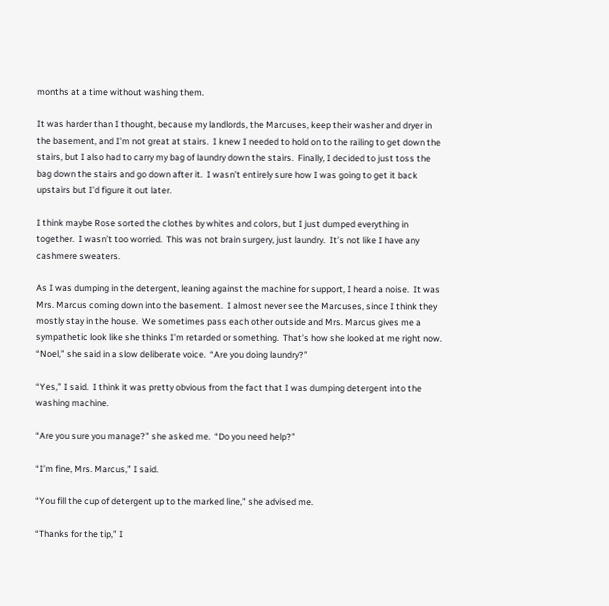months at a time without washing them.

It was harder than I thought, because my landlords, the Marcuses, keep their washer and dryer in the basement, and I’m not great at stairs.  I knew I needed to hold on to the railing to get down the stairs, but I also had to carry my bag of laundry down the stairs.  Finally, I decided to just toss the bag down the stairs and go down after it.  I wasn’t entirely sure how I was going to get it back upstairs but I’d figure it out later.

I think maybe Rose sorted the clothes by whites and colors, but I just dumped everything in together.  I wasn’t too worried.  This was not brain surgery, just laundry.  It’s not like I have any cashmere sweaters.

As I was dumping in the detergent, leaning against the machine for support, I heard a noise.  It was Mrs. Marcus coming down into the basement.  I almost never see the Marcuses, since I think they mostly stay in the house.  We sometimes pass each other outside and Mrs. Marcus gives me a sympathetic look like she thinks I’m retarded or something.  That’s how she looked at me right now.  “Noel,” she said in a slow deliberate voice.  “Are you doing laundry?”

“Yes,” I said.  I think it was pretty obvious from the fact that I was dumping detergent into the washing machine.

“Are you sure you manage?” she asked me.  “Do you need help?”

“I’m fine, Mrs. Marcus,” I said.

“You fill the cup of detergent up to the marked line,” she advised me.

“Thanks for the tip,” I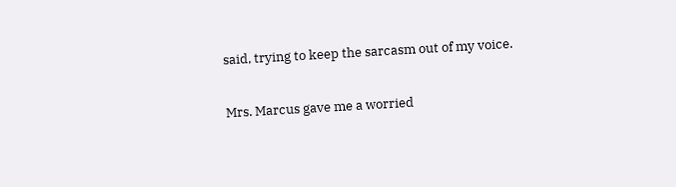said, trying to keep the sarcasm out of my voice.

Mrs. Marcus gave me a worried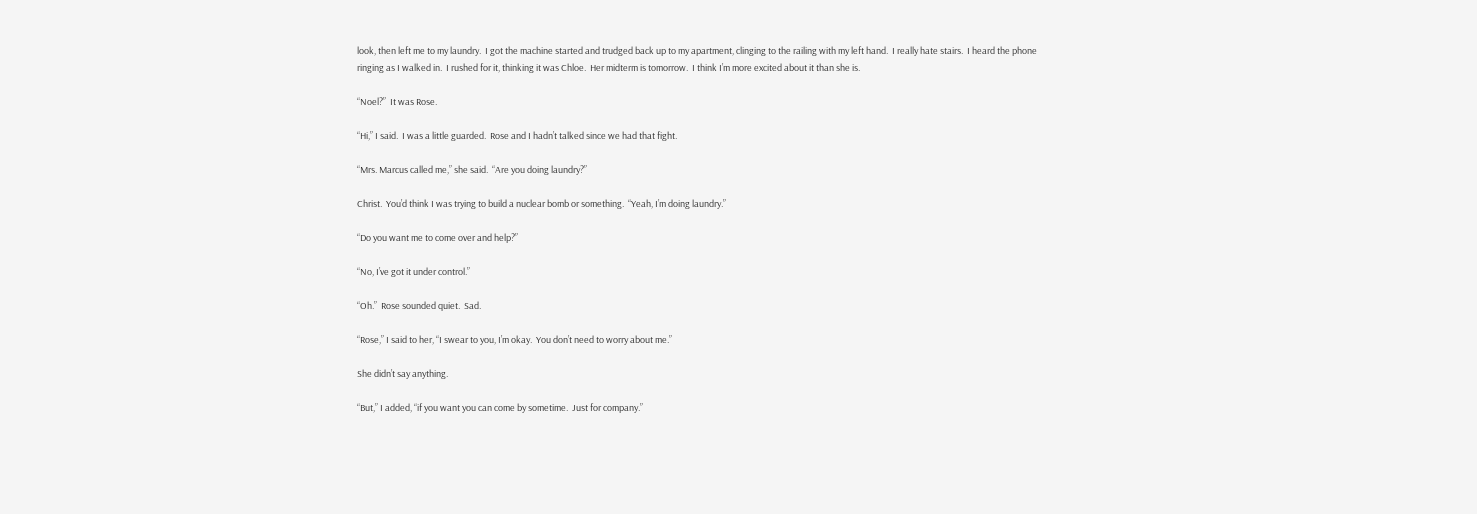look, then left me to my laundry.  I got the machine started and trudged back up to my apartment, clinging to the railing with my left hand.  I really hate stairs.  I heard the phone ringing as I walked in.  I rushed for it, thinking it was Chloe.  Her midterm is tomorrow.  I think I’m more excited about it than she is.

“Noel?”  It was Rose.

“Hi,” I said.  I was a little guarded.  Rose and I hadn’t talked since we had that fight.

“Mrs. Marcus called me,” she said.  “Are you doing laundry?”

Christ.  You’d think I was trying to build a nuclear bomb or something.  “Yeah, I’m doing laundry.”

“Do you want me to come over and help?”

“No, I’ve got it under control.”

“Oh.”  Rose sounded quiet.  Sad.

“Rose,” I said to her, “I swear to you, I’m okay.  You don’t need to worry about me.”

She didn’t say anything.

“But,” I added, “if you want you can come by sometime.  Just for company.”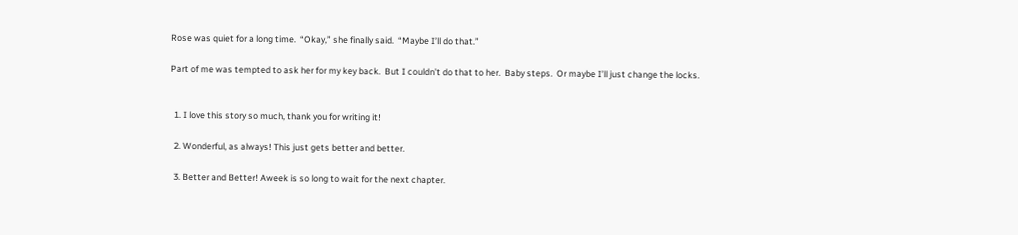Rose was quiet for a long time.  “Okay,” she finally said.  “Maybe I’ll do that.”

Part of me was tempted to ask her for my key back.  But I couldn’t do that to her.  Baby steps.  Or maybe I’ll just change the locks.


  1. I love this story so much, thank you for writing it!

  2. Wonderful, as always! This just gets better and better.

  3. Better and Better! Aweek is so long to wait for the next chapter.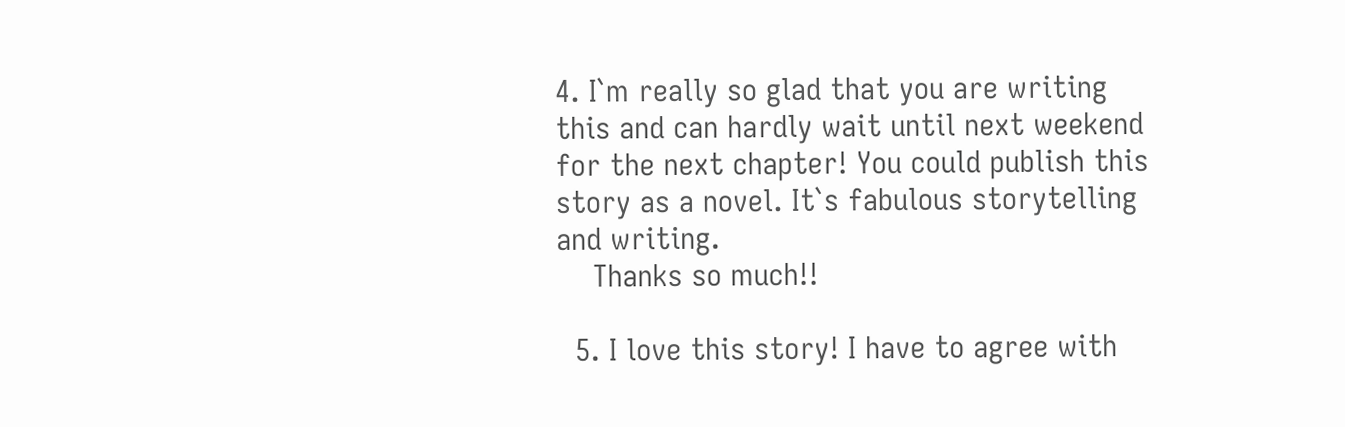4. I`m really so glad that you are writing this and can hardly wait until next weekend for the next chapter! You could publish this story as a novel. It`s fabulous storytelling and writing.
    Thanks so much!!

  5. I love this story! I have to agree with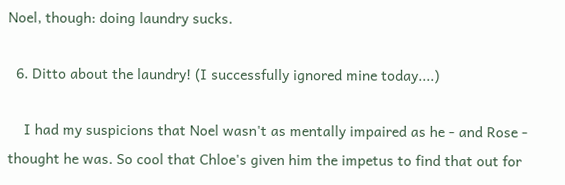Noel, though: doing laundry sucks.

  6. Ditto about the laundry! (I successfully ignored mine today....)

    I had my suspicions that Noel wasn't as mentally impaired as he - and Rose - thought he was. So cool that Chloe's given him the impetus to find that out for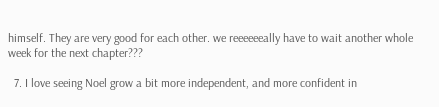himself. They are very good for each other. we reeeeeeally have to wait another whole week for the next chapter???

  7. I love seeing Noel grow a bit more independent, and more confident in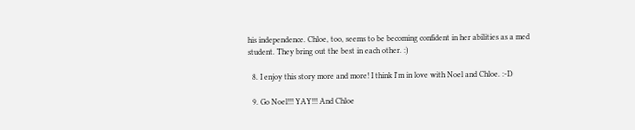his independence. Chloe, too, seems to be becoming confident in her abilities as a med student. They bring out the best in each other. :)

  8. I enjoy this story more and more! I think I'm in love with Noel and Chloe. :-D

  9. Go Noel!!! YAY!!! And Chloe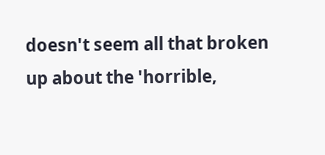doesn't seem all that broken up about the 'horrible,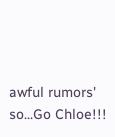awful rumors' so...Go Chloe!!!